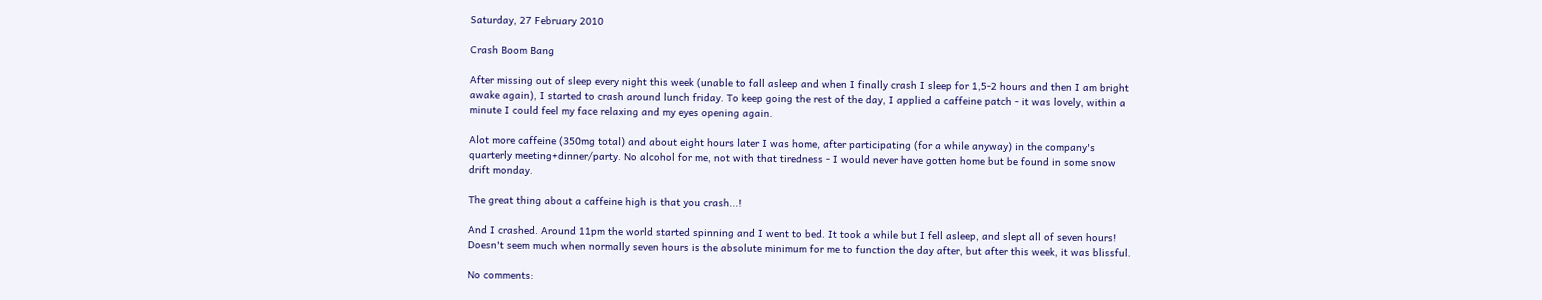Saturday, 27 February 2010

Crash Boom Bang

After missing out of sleep every night this week (unable to fall asleep and when I finally crash I sleep for 1,5-2 hours and then I am bright awake again), I started to crash around lunch friday. To keep going the rest of the day, I applied a caffeine patch - it was lovely, within a minute I could feel my face relaxing and my eyes opening again.

Alot more caffeine (350mg total) and about eight hours later I was home, after participating (for a while anyway) in the company's quarterly meeting+dinner/party. No alcohol for me, not with that tiredness - I would never have gotten home but be found in some snow drift monday.

The great thing about a caffeine high is that you crash...!

And I crashed. Around 11pm the world started spinning and I went to bed. It took a while but I fell asleep, and slept all of seven hours! Doesn't seem much when normally seven hours is the absolute minimum for me to function the day after, but after this week, it was blissful.

No comments: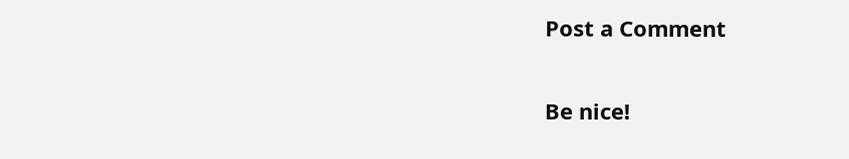Post a Comment

Be nice!